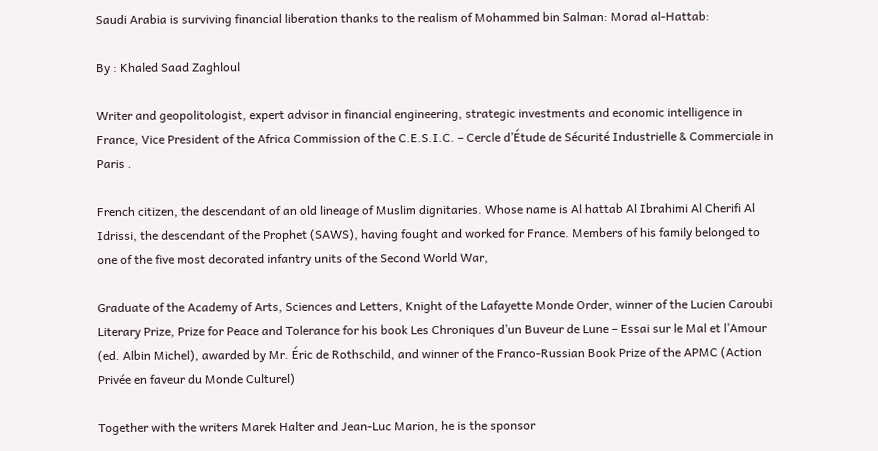Saudi Arabia is surviving financial liberation thanks to the realism of Mohammed bin Salman: Morad al-Hattab:

By : Khaled Saad Zaghloul

Writer and geopolitologist, expert advisor in financial engineering, strategic investments and economic intelligence in France, Vice President of the Africa Commission of the C.E.S.I.C. – Cercle d’Étude de Sécurité Industrielle & Commerciale in Paris .

French citizen, the descendant of an old lineage of Muslim dignitaries. Whose name is Al hattab Al Ibrahimi Al Cherifi Al Idrissi, the descendant of the Prophet (SAWS), having fought and worked for France. Members of his family belonged to one of the five most decorated infantry units of the Second World War,

Graduate of the Academy of Arts, Sciences and Letters, Knight of the Lafayette Monde Order, winner of the Lucien Caroubi Literary Prize, Prize for Peace and Tolerance for his book Les Chroniques d’un Buveur de Lune – Essai sur le Mal et l’Amour (ed. Albin Michel), awarded by Mr. Éric de Rothschild, and winner of the Franco-Russian Book Prize of the APMC (Action Privée en faveur du Monde Culturel)

Together with the writers Marek Halter and Jean-Luc Marion, he is the sponsor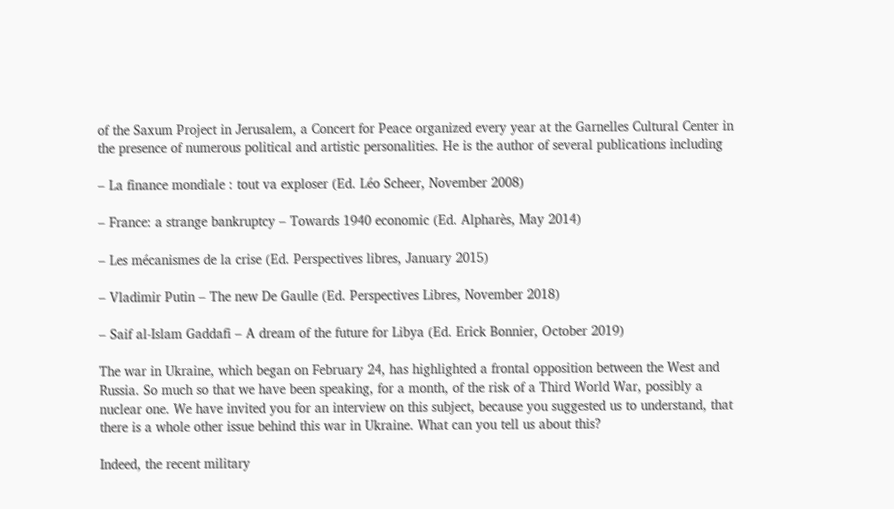of the Saxum Project in Jerusalem, a Concert for Peace organized every year at the Garnelles Cultural Center in the presence of numerous political and artistic personalities. He is the author of several publications including

– La finance mondiale : tout va exploser (Ed. Léo Scheer, November 2008)

– France: a strange bankruptcy – Towards 1940 economic (Ed. Alpharès, May 2014)

– Les mécanismes de la crise (Ed. Perspectives libres, January 2015)

– Vladimir Putin – The new De Gaulle (Ed. Perspectives Libres, November 2018)

– Saif al-Islam Gaddafi – A dream of the future for Libya (Ed. Erick Bonnier, October 2019)

The war in Ukraine, which began on February 24, has highlighted a frontal opposition between the West and Russia. So much so that we have been speaking, for a month, of the risk of a Third World War, possibly a nuclear one. We have invited you for an interview on this subject, because you suggested us to understand, that there is a whole other issue behind this war in Ukraine. What can you tell us about this?

Indeed, the recent military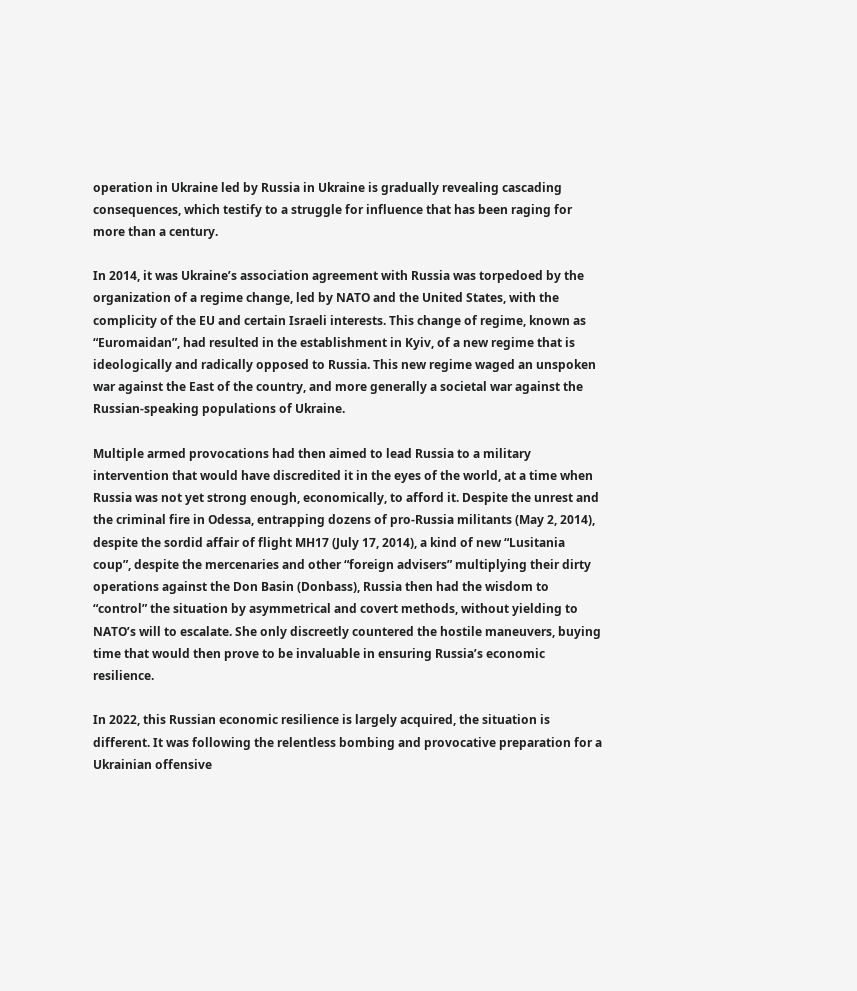operation in Ukraine led by Russia in Ukraine is gradually revealing cascading consequences, which testify to a struggle for influence that has been raging for more than a century.

In 2014, it was Ukraine’s association agreement with Russia was torpedoed by the organization of a regime change, led by NATO and the United States, with the complicity of the EU and certain Israeli interests. This change of regime, known as “Euromaidan”, had resulted in the establishment in Kyiv, of a new regime that is ideologically and radically opposed to Russia. This new regime waged an unspoken war against the East of the country, and more generally a societal war against the Russian-speaking populations of Ukraine.

Multiple armed provocations had then aimed to lead Russia to a military intervention that would have discredited it in the eyes of the world, at a time when Russia was not yet strong enough, economically, to afford it. Despite the unrest and the criminal fire in Odessa, entrapping dozens of pro-Russia militants (May 2, 2014), despite the sordid affair of flight MH17 (July 17, 2014), a kind of new “Lusitania coup”, despite the mercenaries and other “foreign advisers” multiplying their dirty operations against the Don Basin (Donbass), Russia then had the wisdom to “control” the situation by asymmetrical and covert methods, without yielding to NATO’s will to escalate. She only discreetly countered the hostile maneuvers, buying time that would then prove to be invaluable in ensuring Russia’s economic resilience.

In 2022, this Russian economic resilience is largely acquired, the situation is different. It was following the relentless bombing and provocative preparation for a Ukrainian offensive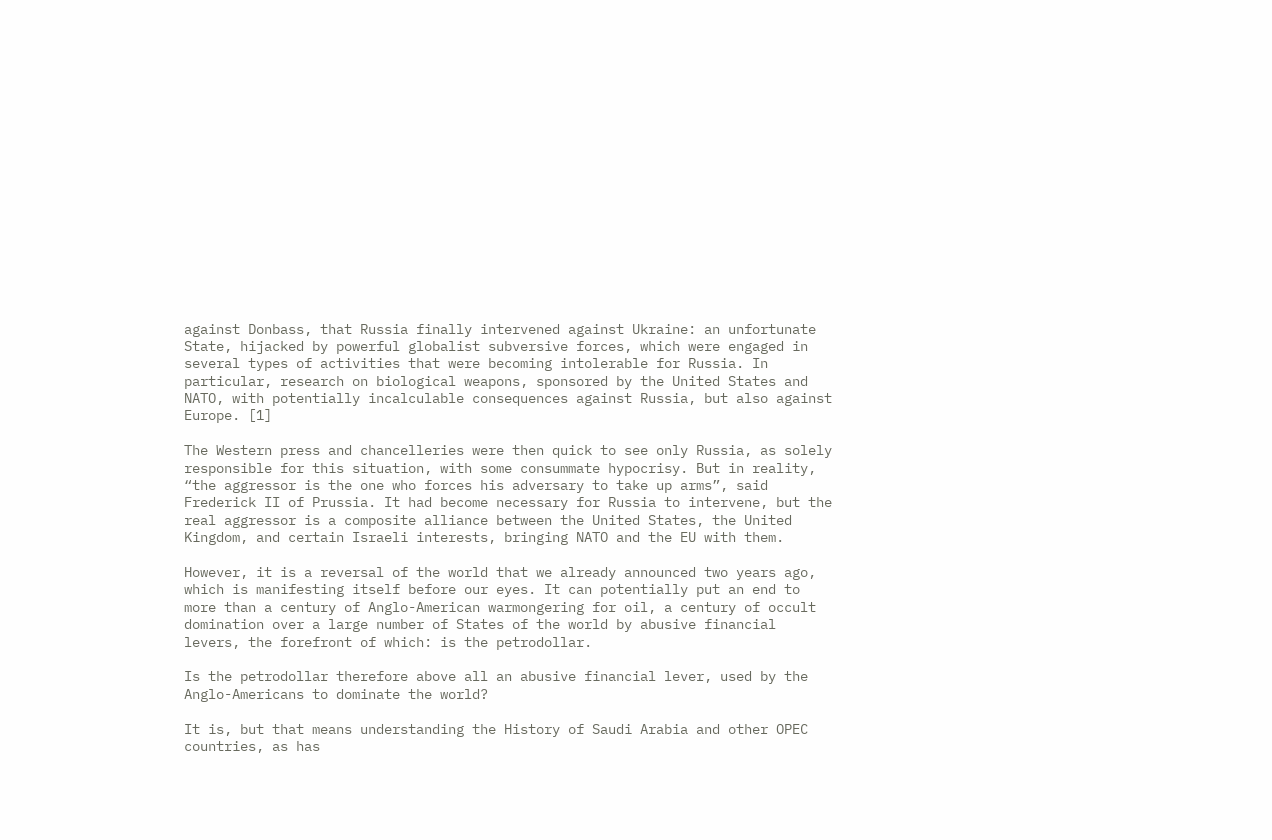against Donbass, that Russia finally intervened against Ukraine: an unfortunate State, hijacked by powerful globalist subversive forces, which were engaged in several types of activities that were becoming intolerable for Russia. In particular, research on biological weapons, sponsored by the United States and NATO, with potentially incalculable consequences against Russia, but also against Europe. [1]

The Western press and chancelleries were then quick to see only Russia, as solely responsible for this situation, with some consummate hypocrisy. But in reality, “the aggressor is the one who forces his adversary to take up arms”, said Frederick II of Prussia. It had become necessary for Russia to intervene, but the real aggressor is a composite alliance between the United States, the United Kingdom, and certain Israeli interests, bringing NATO and the EU with them.

However, it is a reversal of the world that we already announced two years ago, which is manifesting itself before our eyes. It can potentially put an end to more than a century of Anglo-American warmongering for oil, a century of occult domination over a large number of States of the world by abusive financial levers, the forefront of which: is the petrodollar.

Is the petrodollar therefore above all an abusive financial lever, used by the Anglo-Americans to dominate the world?

It is, but that means understanding the History of Saudi Arabia and other OPEC countries, as has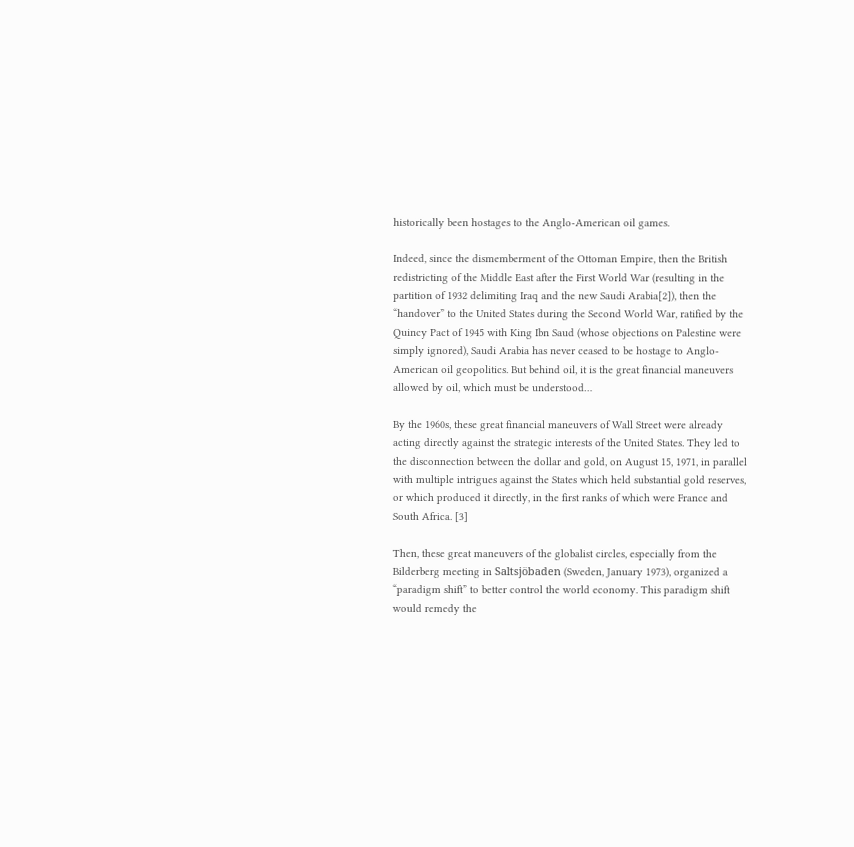historically been hostages to the Anglo-American oil games.

Indeed, since the dismemberment of the Ottoman Empire, then the British redistricting of the Middle East after the First World War (resulting in the partition of 1932 delimiting Iraq and the new Saudi Arabia[2]), then the “handover” to the United States during the Second World War, ratified by the Quincy Pact of 1945 with King Ibn Saud (whose objections on Palestine were simply ignored), Saudi Arabia has never ceased to be hostage to Anglo-American oil geopolitics. But behind oil, it is the great financial maneuvers allowed by oil, which must be understood…

By the 1960s, these great financial maneuvers of Wall Street were already acting directly against the strategic interests of the United States. They led to the disconnection between the dollar and gold, on August 15, 1971, in parallel with multiple intrigues against the States which held substantial gold reserves, or which produced it directly, in the first ranks of which were France and South Africa. [3]

Then, these great maneuvers of the globalist circles, especially from the Bilderberg meeting in Saltsjöbaden (Sweden, January 1973), organized a “paradigm shift” to better control the world economy. This paradigm shift would remedy the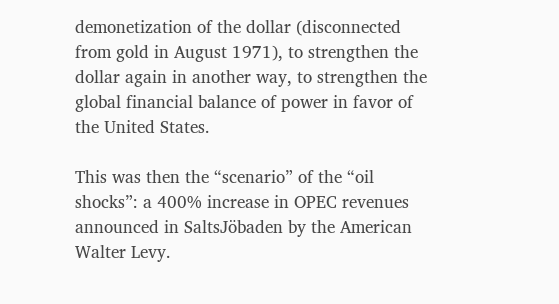demonetization of the dollar (disconnected from gold in August 1971), to strengthen the dollar again in another way, to strengthen the global financial balance of power in favor of the United States.

This was then the “scenario” of the “oil shocks”: a 400% increase in OPEC revenues announced in SaltsJöbaden by the American Walter Levy.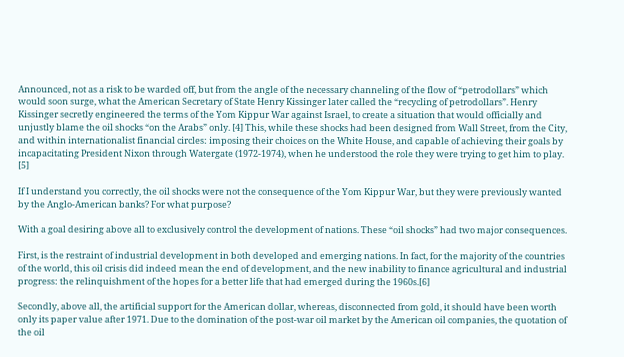Announced, not as a risk to be warded off, but from the angle of the necessary channeling of the flow of “petrodollars” which would soon surge, what the American Secretary of State Henry Kissinger later called the “recycling of petrodollars”. Henry Kissinger secretly engineered the terms of the Yom Kippur War against Israel, to create a situation that would officially and unjustly blame the oil shocks “on the Arabs” only. [4] This, while these shocks had been designed from Wall Street, from the City, and within internationalist financial circles: imposing their choices on the White House, and capable of achieving their goals by incapacitating President Nixon through Watergate (1972-1974), when he understood the role they were trying to get him to play. [5]

If I understand you correctly, the oil shocks were not the consequence of the Yom Kippur War, but they were previously wanted by the Anglo-American banks? For what purpose?

With a goal desiring above all to exclusively control the development of nations. These “oil shocks” had two major consequences.

First, is the restraint of industrial development in both developed and emerging nations. In fact, for the majority of the countries of the world, this oil crisis did indeed mean the end of development, and the new inability to finance agricultural and industrial progress: the relinquishment of the hopes for a better life that had emerged during the 1960s.[6]

Secondly, above all, the artificial support for the American dollar, whereas, disconnected from gold, it should have been worth only its paper value after 1971. Due to the domination of the post-war oil market by the American oil companies, the quotation of the oil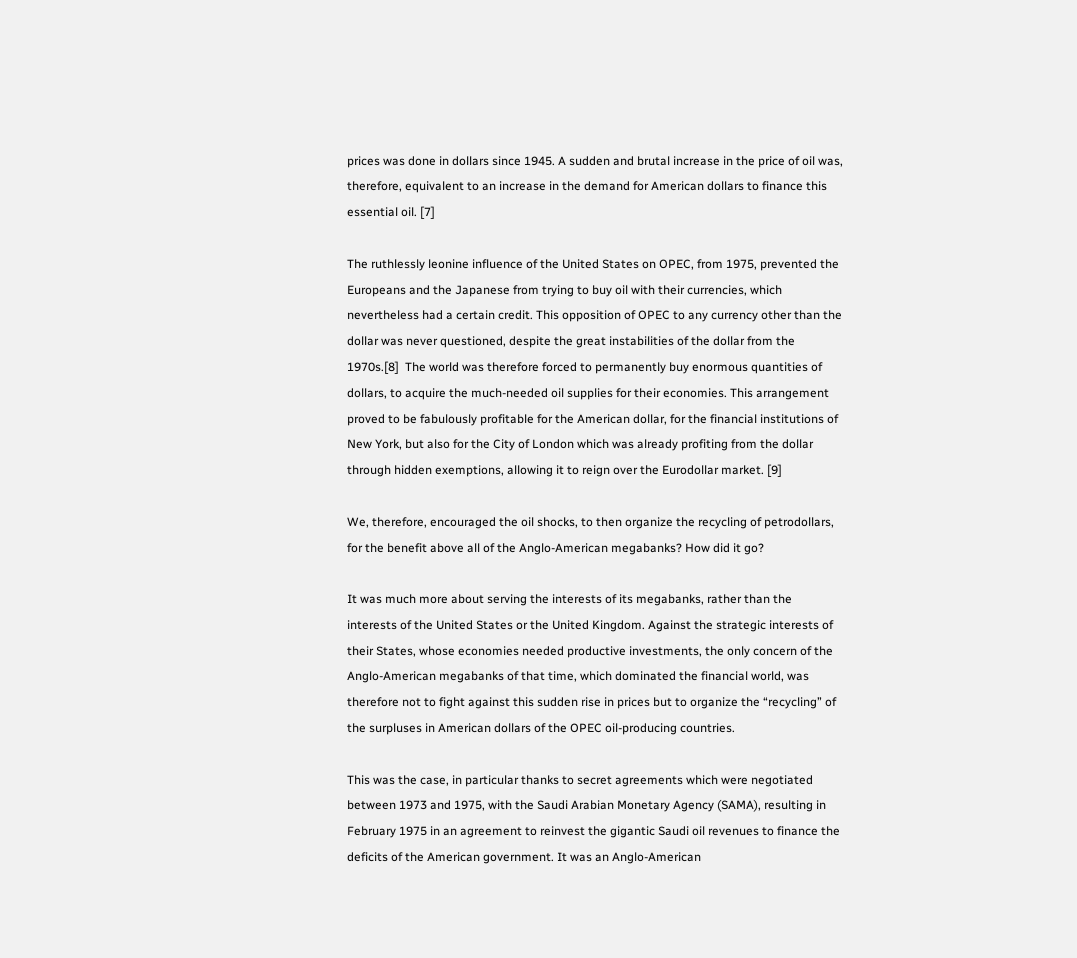prices was done in dollars since 1945. A sudden and brutal increase in the price of oil was, therefore, equivalent to an increase in the demand for American dollars to finance this essential oil. [7]

The ruthlessly leonine influence of the United States on OPEC, from 1975, prevented the Europeans and the Japanese from trying to buy oil with their currencies, which nevertheless had a certain credit. This opposition of OPEC to any currency other than the dollar was never questioned, despite the great instabilities of the dollar from the 1970s.[8]  The world was therefore forced to permanently buy enormous quantities of dollars, to acquire the much-needed oil supplies for their economies. This arrangement proved to be fabulously profitable for the American dollar, for the financial institutions of New York, but also for the City of London which was already profiting from the dollar through hidden exemptions, allowing it to reign over the Eurodollar market. [9]

We, therefore, encouraged the oil shocks, to then organize the recycling of petrodollars, for the benefit above all of the Anglo-American megabanks? How did it go?

It was much more about serving the interests of its megabanks, rather than the interests of the United States or the United Kingdom. Against the strategic interests of their States, whose economies needed productive investments, the only concern of the Anglo-American megabanks of that time, which dominated the financial world, was therefore not to fight against this sudden rise in prices but to organize the “recycling” of the surpluses in American dollars of the OPEC oil-producing countries.

This was the case, in particular thanks to secret agreements which were negotiated between 1973 and 1975, with the Saudi Arabian Monetary Agency (SAMA), resulting in February 1975 in an agreement to reinvest the gigantic Saudi oil revenues to finance the deficits of the American government. It was an Anglo-American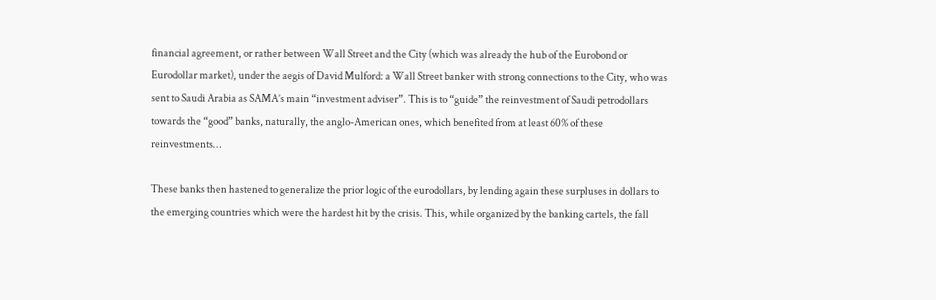financial agreement, or rather between Wall Street and the City (which was already the hub of the Eurobond or Eurodollar market), under the aegis of David Mulford: a Wall Street banker with strong connections to the City, who was sent to Saudi Arabia as SAMA’s main “investment adviser”. This is to “guide” the reinvestment of Saudi petrodollars towards the “good” banks, naturally, the anglo-American ones, which benefited from at least 60% of these reinvestments…

These banks then hastened to generalize the prior logic of the eurodollars, by lending again these surpluses in dollars to the emerging countries which were the hardest hit by the crisis. This, while organized by the banking cartels, the fall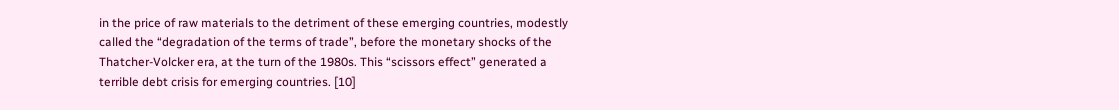in the price of raw materials to the detriment of these emerging countries, modestly called the “degradation of the terms of trade”, before the monetary shocks of the Thatcher-Volcker era, at the turn of the 1980s. This “scissors effect” generated a terrible debt crisis for emerging countries. [10]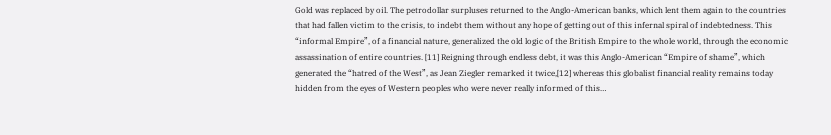Gold was replaced by oil. The petrodollar surpluses returned to the Anglo-American banks, which lent them again to the countries that had fallen victim to the crisis, to indebt them without any hope of getting out of this infernal spiral of indebtedness. This “informal Empire”, of a financial nature, generalized the old logic of the British Empire to the whole world, through the economic assassination of entire countries. [11] Reigning through endless debt, it was this Anglo-American “Empire of shame”, which generated the “hatred of the West”, as Jean Ziegler remarked it twice,[12] whereas this globalist financial reality remains today hidden from the eyes of Western peoples who were never really informed of this…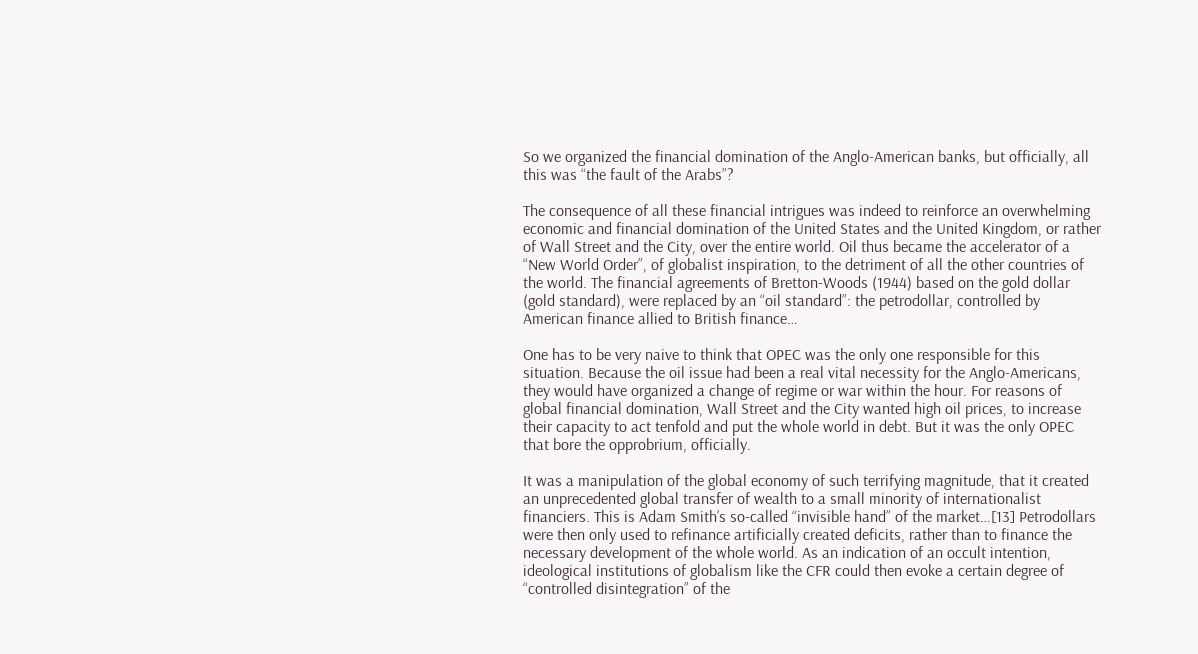So we organized the financial domination of the Anglo-American banks, but officially, all this was “the fault of the Arabs”?

The consequence of all these financial intrigues was indeed to reinforce an overwhelming economic and financial domination of the United States and the United Kingdom, or rather of Wall Street and the City, over the entire world. Oil thus became the accelerator of a “New World Order”, of globalist inspiration, to the detriment of all the other countries of the world. The financial agreements of Bretton-Woods (1944) based on the gold dollar (gold standard), were replaced by an “oil standard”: the petrodollar, controlled by American finance allied to British finance…

One has to be very naive to think that OPEC was the only one responsible for this situation. Because the oil issue had been a real vital necessity for the Anglo-Americans, they would have organized a change of regime or war within the hour. For reasons of global financial domination, Wall Street and the City wanted high oil prices, to increase their capacity to act tenfold and put the whole world in debt. But it was the only OPEC that bore the opprobrium, officially.

It was a manipulation of the global economy of such terrifying magnitude, that it created an unprecedented global transfer of wealth to a small minority of internationalist financiers. This is Adam Smith’s so-called “invisible hand” of the market…[13] Petrodollars were then only used to refinance artificially created deficits, rather than to finance the necessary development of the whole world. As an indication of an occult intention, ideological institutions of globalism like the CFR could then evoke a certain degree of “controlled disintegration” of the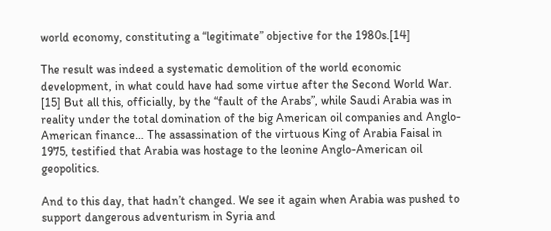world economy, constituting a “legitimate” objective for the 1980s.[14]

The result was indeed a systematic demolition of the world economic development, in what could have had some virtue after the Second World War. [15] But all this, officially, by the “fault of the Arabs”, while Saudi Arabia was in reality under the total domination of the big American oil companies and Anglo-American finance… The assassination of the virtuous King of Arabia Faisal in 1975, testified that Arabia was hostage to the leonine Anglo-American oil geopolitics.

And to this day, that hadn’t changed. We see it again when Arabia was pushed to support dangerous adventurism in Syria and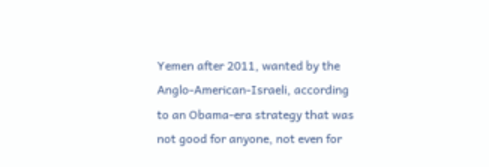Yemen after 2011, wanted by the Anglo-American-Israeli, according to an Obama-era strategy that was not good for anyone, not even for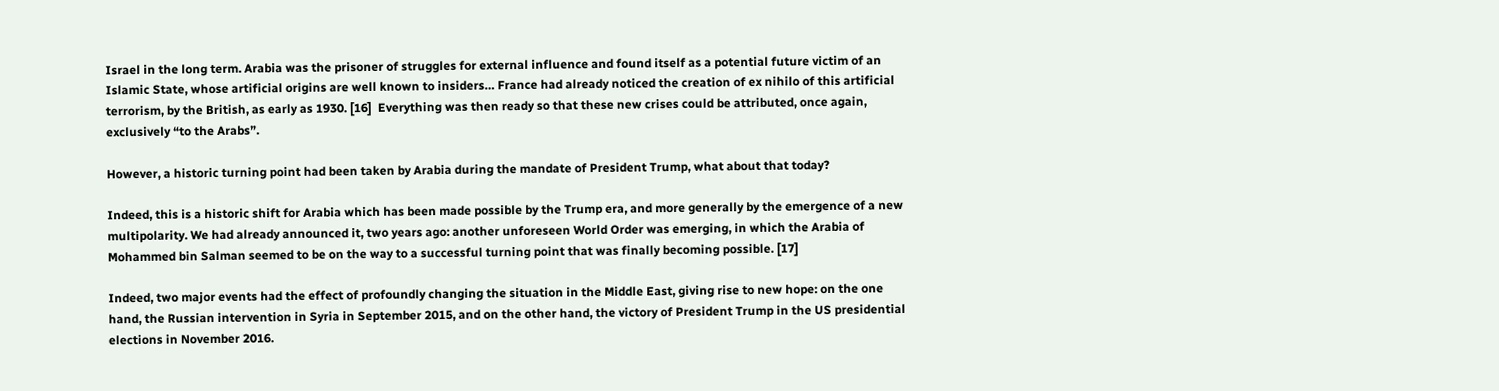Israel in the long term. Arabia was the prisoner of struggles for external influence and found itself as a potential future victim of an Islamic State, whose artificial origins are well known to insiders… France had already noticed the creation of ex nihilo of this artificial terrorism, by the British, as early as 1930. [16]  Everything was then ready so that these new crises could be attributed, once again, exclusively “to the Arabs”.

However, a historic turning point had been taken by Arabia during the mandate of President Trump, what about that today?

Indeed, this is a historic shift for Arabia which has been made possible by the Trump era, and more generally by the emergence of a new multipolarity. We had already announced it, two years ago: another unforeseen World Order was emerging, in which the Arabia of Mohammed bin Salman seemed to be on the way to a successful turning point that was finally becoming possible. [17]

Indeed, two major events had the effect of profoundly changing the situation in the Middle East, giving rise to new hope: on the one hand, the Russian intervention in Syria in September 2015, and on the other hand, the victory of President Trump in the US presidential elections in November 2016.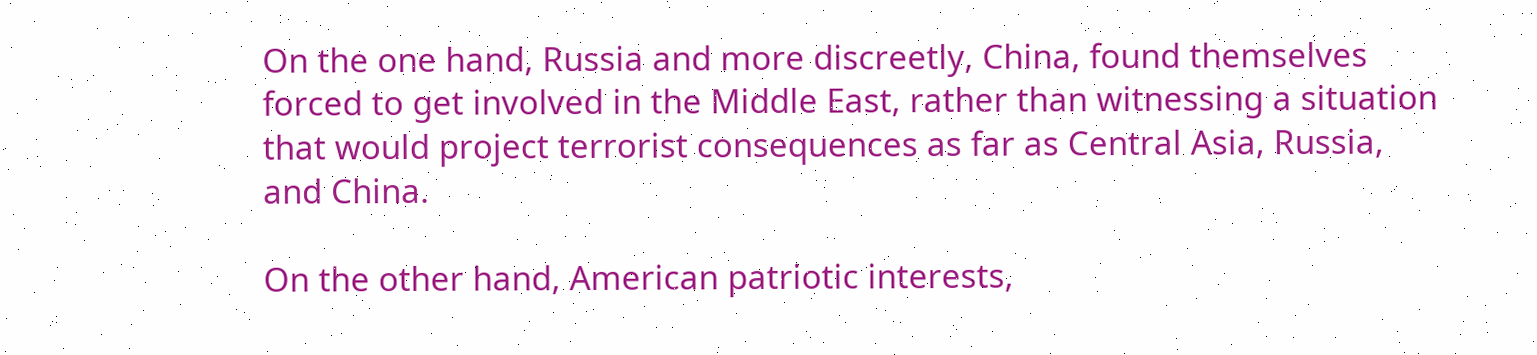On the one hand, Russia and more discreetly, China, found themselves forced to get involved in the Middle East, rather than witnessing a situation that would project terrorist consequences as far as Central Asia, Russia, and China.

On the other hand, American patriotic interests,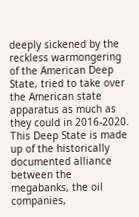deeply sickened by the reckless warmongering of the American Deep State, tried to take over the American state apparatus as much as they could in 2016-2020. This Deep State is made up of the historically documented alliance between the megabanks, the oil companies,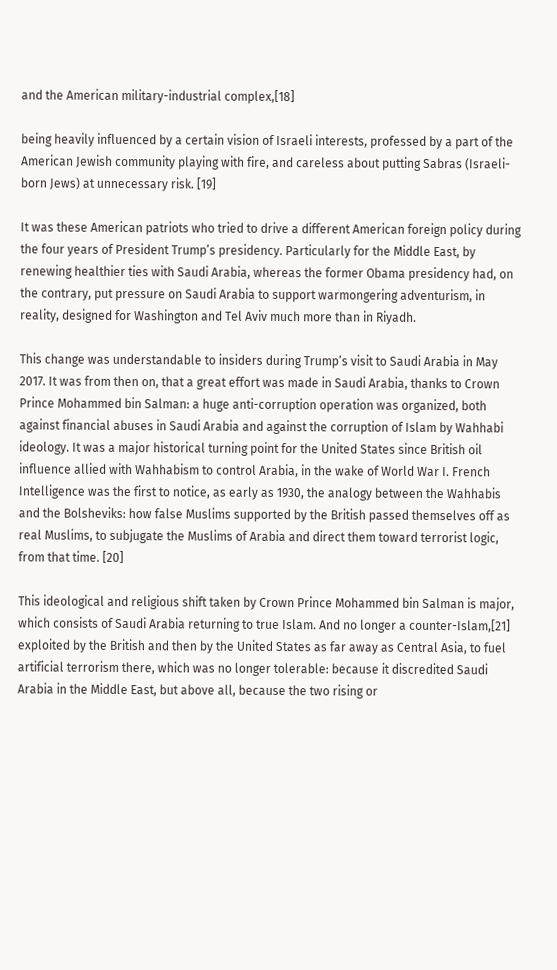and the American military-industrial complex,[18]

being heavily influenced by a certain vision of Israeli interests, professed by a part of the American Jewish community playing with fire, and careless about putting Sabras (Israeli-born Jews) at unnecessary risk. [19]

It was these American patriots who tried to drive a different American foreign policy during the four years of President Trump’s presidency. Particularly for the Middle East, by renewing healthier ties with Saudi Arabia, whereas the former Obama presidency had, on the contrary, put pressure on Saudi Arabia to support warmongering adventurism, in reality, designed for Washington and Tel Aviv much more than in Riyadh.

This change was understandable to insiders during Trump’s visit to Saudi Arabia in May 2017. It was from then on, that a great effort was made in Saudi Arabia, thanks to Crown Prince Mohammed bin Salman: a huge anti-corruption operation was organized, both against financial abuses in Saudi Arabia and against the corruption of Islam by Wahhabi ideology. It was a major historical turning point for the United States since British oil influence allied with Wahhabism to control Arabia, in the wake of World War I. French Intelligence was the first to notice, as early as 1930, the analogy between the Wahhabis and the Bolsheviks: how false Muslims supported by the British passed themselves off as real Muslims, to subjugate the Muslims of Arabia and direct them toward terrorist logic, from that time. [20]

This ideological and religious shift taken by Crown Prince Mohammed bin Salman is major, which consists of Saudi Arabia returning to true Islam. And no longer a counter-Islam,[21] exploited by the British and then by the United States as far away as Central Asia, to fuel artificial terrorism there, which was no longer tolerable: because it discredited Saudi Arabia in the Middle East, but above all, because the two rising or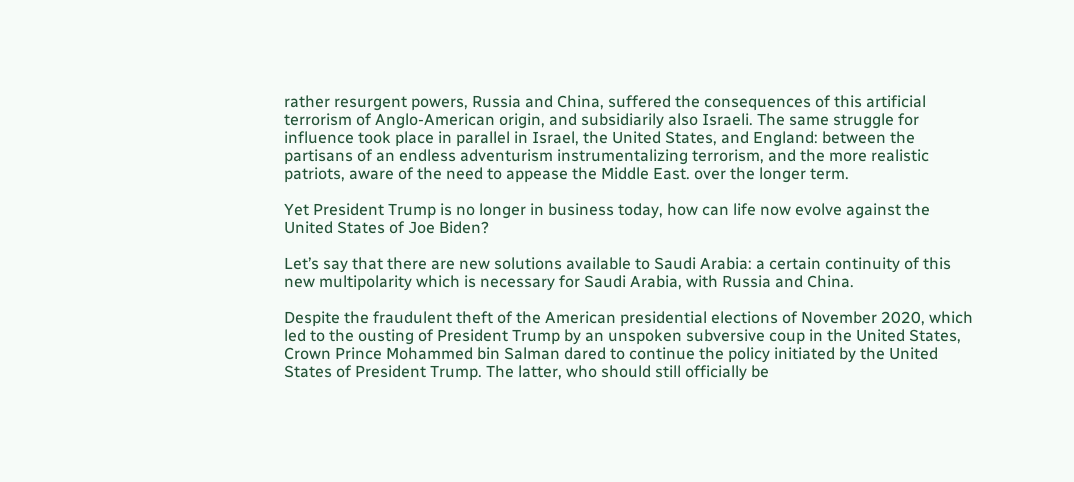rather resurgent powers, Russia and China, suffered the consequences of this artificial terrorism of Anglo-American origin, and subsidiarily also Israeli. The same struggle for influence took place in parallel in Israel, the United States, and England: between the partisans of an endless adventurism instrumentalizing terrorism, and the more realistic patriots, aware of the need to appease the Middle East. over the longer term.

Yet President Trump is no longer in business today, how can life now evolve against the United States of Joe Biden?

Let’s say that there are new solutions available to Saudi Arabia: a certain continuity of this new multipolarity which is necessary for Saudi Arabia, with Russia and China.

Despite the fraudulent theft of the American presidential elections of November 2020, which led to the ousting of President Trump by an unspoken subversive coup in the United States, Crown Prince Mohammed bin Salman dared to continue the policy initiated by the United States of President Trump. The latter, who should still officially be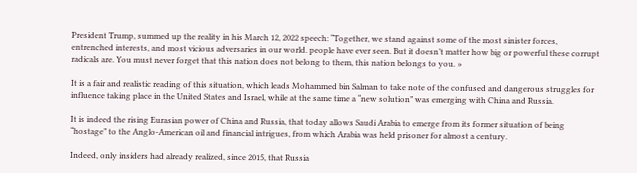President Trump, summed up the reality in his March 12, 2022 speech: “Together, we stand against some of the most sinister forces, entrenched interests, and most vicious adversaries in our world. people have ever seen. But it doesn’t matter how big or powerful these corrupt radicals are. You must never forget that this nation does not belong to them, this nation belongs to you. »

It is a fair and realistic reading of this situation, which leads Mohammed bin Salman to take note of the confused and dangerous struggles for influence taking place in the United States and Israel, while at the same time a “new solution” was emerging with China and Russia.

It is indeed the rising Eurasian power of China and Russia, that today allows Saudi Arabia to emerge from its former situation of being “hostage” to the Anglo-American oil and financial intrigues, from which Arabia was held prisoner for almost a century.

Indeed, only insiders had already realized, since 2015, that Russia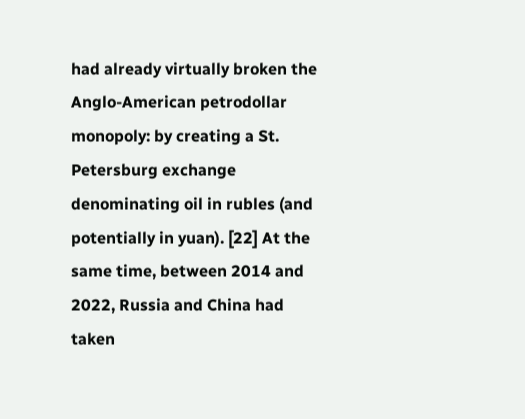had already virtually broken the Anglo-American petrodollar monopoly: by creating a St. Petersburg exchange denominating oil in rubles (and potentially in yuan). [22] At the same time, between 2014 and 2022, Russia and China had taken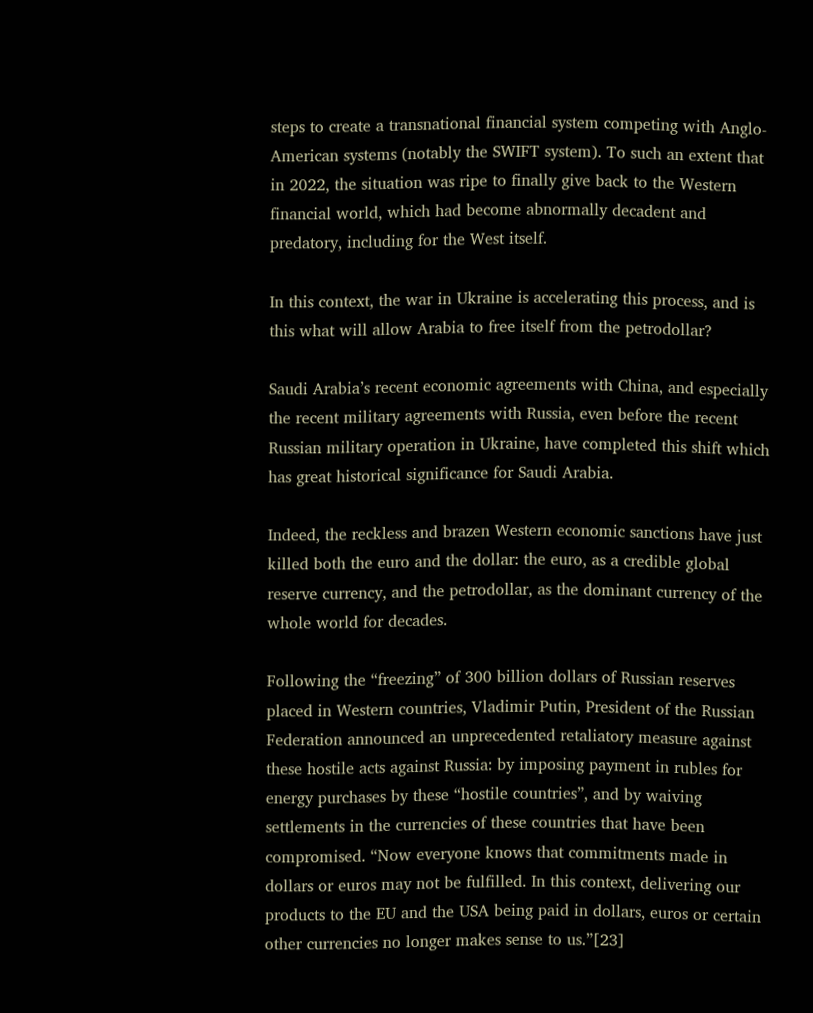steps to create a transnational financial system competing with Anglo-American systems (notably the SWIFT system). To such an extent that in 2022, the situation was ripe to finally give back to the Western financial world, which had become abnormally decadent and predatory, including for the West itself.

In this context, the war in Ukraine is accelerating this process, and is this what will allow Arabia to free itself from the petrodollar?

Saudi Arabia’s recent economic agreements with China, and especially the recent military agreements with Russia, even before the recent Russian military operation in Ukraine, have completed this shift which has great historical significance for Saudi Arabia.

Indeed, the reckless and brazen Western economic sanctions have just killed both the euro and the dollar: the euro, as a credible global reserve currency, and the petrodollar, as the dominant currency of the whole world for decades.

Following the “freezing” of 300 billion dollars of Russian reserves placed in Western countries, Vladimir Putin, President of the Russian Federation announced an unprecedented retaliatory measure against these hostile acts against Russia: by imposing payment in rubles for energy purchases by these “hostile countries”, and by waiving settlements in the currencies of these countries that have been compromised. “Now everyone knows that commitments made in dollars or euros may not be fulfilled. In this context, delivering our products to the EU and the USA being paid in dollars, euros or certain other currencies no longer makes sense to us.”[23]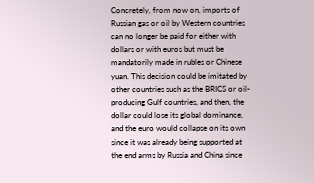Concretely, from now on, imports of Russian gas or oil by Western countries can no longer be paid for either with dollars or with euros but must be mandatorily made in rubles or Chinese yuan. This decision could be imitated by other countries such as the BRICS or oil-producing Gulf countries, and then, the dollar could lose its global dominance, and the euro would collapse on its own since it was already being supported at the end arms by Russia and China since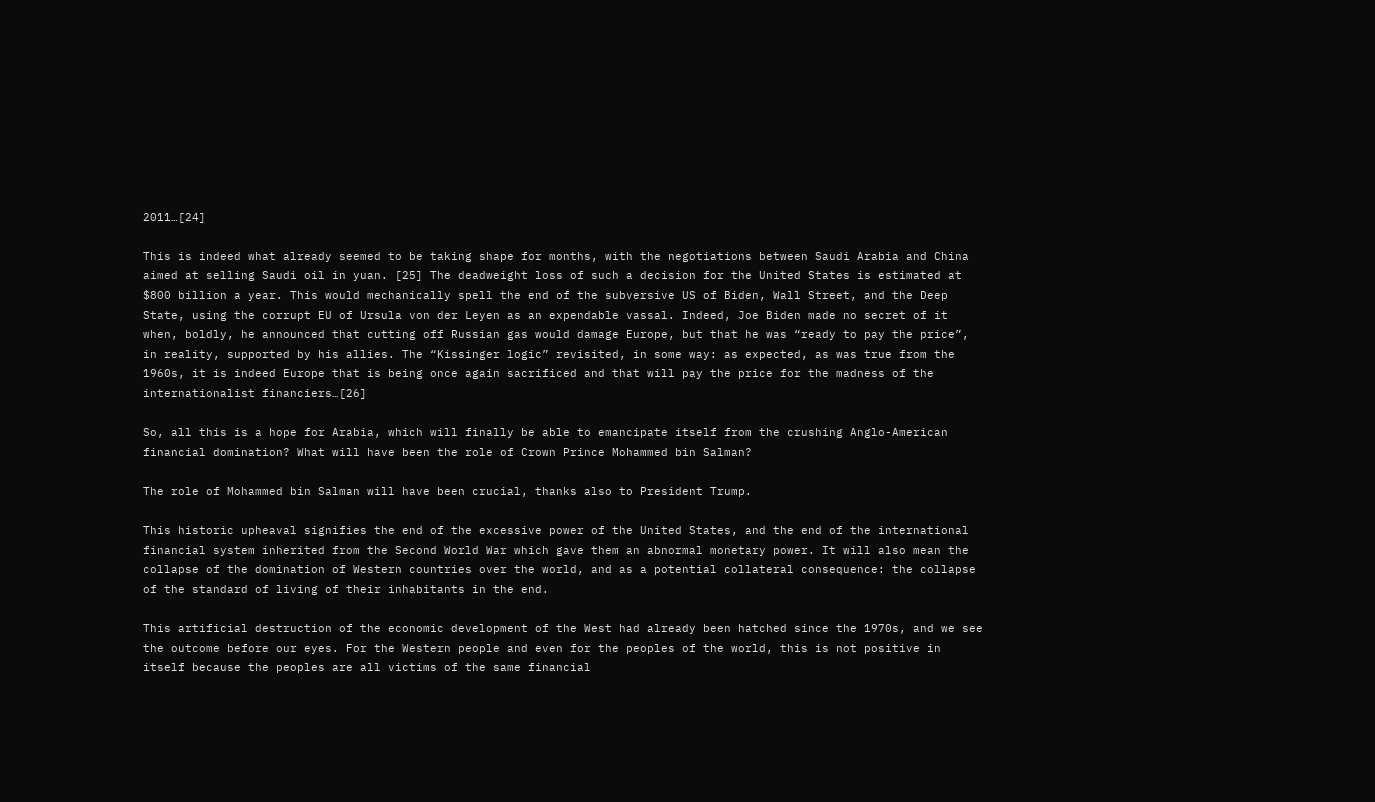2011…[24]

This is indeed what already seemed to be taking shape for months, with the negotiations between Saudi Arabia and China aimed at selling Saudi oil in yuan. [25] The deadweight loss of such a decision for the United States is estimated at $800 billion a year. This would mechanically spell the end of the subversive US of Biden, Wall Street, and the Deep State, using the corrupt EU of Ursula von der Leyen as an expendable vassal. Indeed, Joe Biden made no secret of it when, boldly, he announced that cutting off Russian gas would damage Europe, but that he was “ready to pay the price”, in reality, supported by his allies. The “Kissinger logic” revisited, in some way: as expected, as was true from the 1960s, it is indeed Europe that is being once again sacrificed and that will pay the price for the madness of the internationalist financiers…[26]

So, all this is a hope for Arabia, which will finally be able to emancipate itself from the crushing Anglo-American financial domination? What will have been the role of Crown Prince Mohammed bin Salman?

The role of Mohammed bin Salman will have been crucial, thanks also to President Trump.

This historic upheaval signifies the end of the excessive power of the United States, and the end of the international financial system inherited from the Second World War which gave them an abnormal monetary power. It will also mean the collapse of the domination of Western countries over the world, and as a potential collateral consequence: the collapse of the standard of living of their inhabitants in the end.

This artificial destruction of the economic development of the West had already been hatched since the 1970s, and we see the outcome before our eyes. For the Western people and even for the peoples of the world, this is not positive in itself because the peoples are all victims of the same financial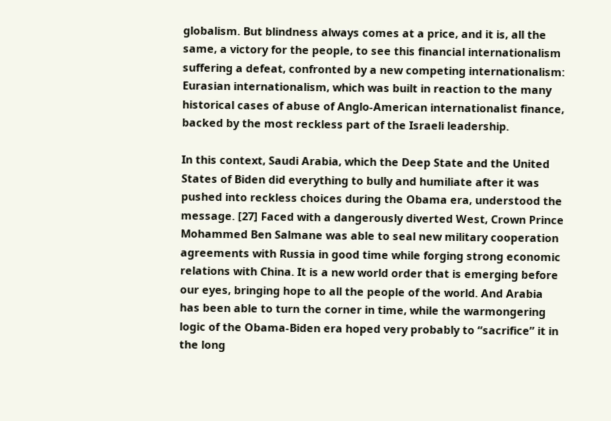globalism. But blindness always comes at a price, and it is, all the same, a victory for the people, to see this financial internationalism suffering a defeat, confronted by a new competing internationalism: Eurasian internationalism, which was built in reaction to the many historical cases of abuse of Anglo-American internationalist finance, backed by the most reckless part of the Israeli leadership.

In this context, Saudi Arabia, which the Deep State and the United States of Biden did everything to bully and humiliate after it was pushed into reckless choices during the Obama era, understood the message. [27] Faced with a dangerously diverted West, Crown Prince Mohammed Ben Salmane was able to seal new military cooperation agreements with Russia in good time while forging strong economic relations with China. It is a new world order that is emerging before our eyes, bringing hope to all the people of the world. And Arabia has been able to turn the corner in time, while the warmongering logic of the Obama-Biden era hoped very probably to “sacrifice” it in the long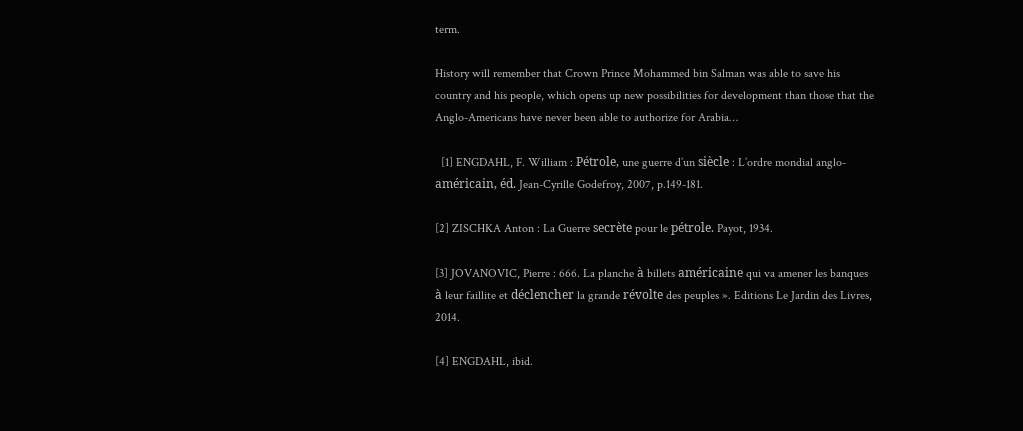term.

History will remember that Crown Prince Mohammed bin Salman was able to save his country and his people, which opens up new possibilities for development than those that the Anglo-Americans have never been able to authorize for Arabia…

  [1] ENGDAHL, F. William : Pétrole, une guerre d’un siècle : L’ordre mondial anglo-américain, éd. Jean-Cyrille Godefroy, 2007, p.149-181.

[2] ZISCHKA Anton : La Guerre secrète pour le pétrole. Payot, 1934.

[3] JOVANOVIC, Pierre : 666. La planche à billets américaine qui va amener les banques à leur faillite et déclencher la grande révolte des peuples ». Editions Le Jardin des Livres, 2014.

[4] ENGDAHL, ibid.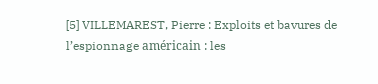[5] VILLEMAREST, Pierre : Exploits et bavures de l’espionnage américain : les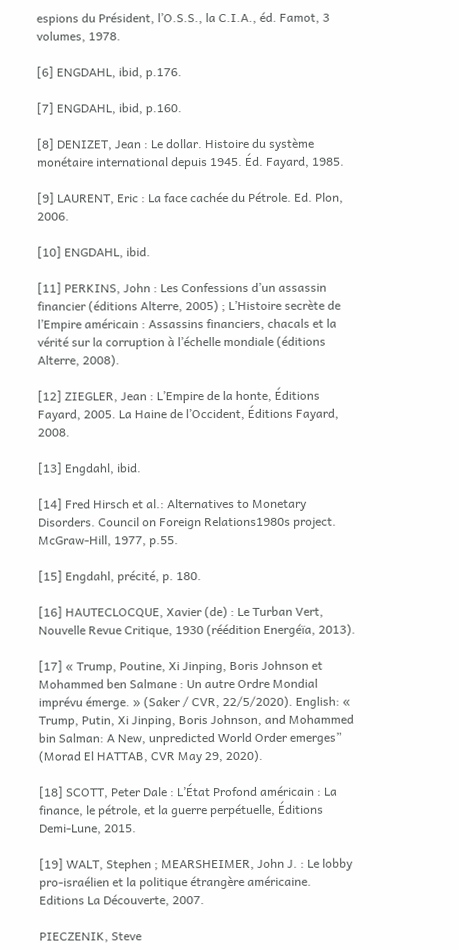espions du Président, l’O.S.S., la C.I.A., éd. Famot, 3 volumes, 1978.

[6] ENGDAHL, ibid, p.176.

[7] ENGDAHL, ibid, p.160.

[8] DENIZET, Jean : Le dollar. Histoire du système monétaire international depuis 1945. Éd. Fayard, 1985.

[9] LAURENT, Eric : La face cachée du Pétrole. Ed. Plon, 2006.

[10] ENGDAHL, ibid.

[11] PERKINS, John : Les Confessions d’un assassin financier (éditions Alterre, 2005) ; L’Histoire secrète de l’Empire américain : Assassins financiers, chacals et la vérité sur la corruption à l’échelle mondiale (éditions Alterre, 2008).

[12] ZIEGLER, Jean : L’Empire de la honte, Éditions Fayard, 2005. La Haine de l’Occident, Éditions Fayard, 2008.

[13] Engdahl, ibid.

[14] Fred Hirsch et al.: Alternatives to Monetary Disorders. Council on Foreign Relations1980s project. McGraw-Hill, 1977, p.55.

[15] Engdahl, précité, p. 180.

[16] HAUTECLOCQUE, Xavier (de) : Le Turban Vert, Nouvelle Revue Critique, 1930 (réédition Energéïa, 2013).

[17] « Trump, Poutine, Xi Jinping, Boris Johnson et Mohammed ben Salmane : Un autre Ordre Mondial imprévu émerge. » (Saker / CVR, 22/5/2020). English: « Trump, Putin, Xi Jinping, Boris Johnson, and Mohammed bin Salman: A New, unpredicted World Order emerges” (Morad El HATTAB, CVR May 29, 2020).

[18] SCOTT, Peter Dale : L’État Profond américain : La finance, le pétrole, et la guerre perpétuelle, Éditions Demi-Lune, 2015.

[19] WALT, Stephen ; MEARSHEIMER, John J. : Le lobby pro-israélien et la politique étrangère américaine. Editions La Découverte, 2007.

PIECZENIK, Steve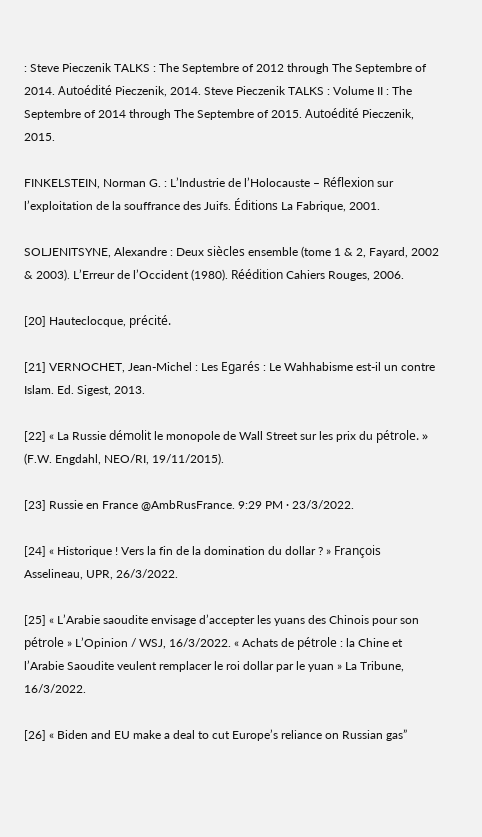: Steve Pieczenik TALKS : The Septembre of 2012 through The Septembre of 2014. Autoédité Pieczenik, 2014. Steve Pieczenik TALKS : Volume II : The Septembre of 2014 through The Septembre of 2015. Autoédité Pieczenik, 2015.

FINKELSTEIN, Norman G. : L’Industrie de l’Holocauste – Réflexion sur l’exploitation de la souffrance des Juifs. Éditions La Fabrique, 2001.

SOLJENITSYNE, Alexandre : Deux siècles ensemble (tome 1 & 2, Fayard, 2002 & 2003). L’Erreur de l’Occident (1980). Réédition Cahiers Rouges, 2006.

[20] Hauteclocque, précité.

[21] VERNOCHET, Jean-Michel : Les Egarés : Le Wahhabisme est-il un contre Islam. Ed. Sigest, 2013.

[22] « La Russie démolit le monopole de Wall Street sur les prix du pétrole. » (F.W. Engdahl, NEO/RI, 19/11/2015).

[23] Russie en France @AmbRusFrance. 9:29 PM · 23/3/2022.

[24] « Historique ! Vers la fin de la domination du dollar ? » François Asselineau, UPR, 26/3/2022.

[25] « L’Arabie saoudite envisage d’accepter les yuans des Chinois pour son pétrole » L’Opinion / WSJ, 16/3/2022. « Achats de pétrole : la Chine et l’Arabie Saoudite veulent remplacer le roi dollar par le yuan » La Tribune, 16/3/2022.

[26] « Biden and EU make a deal to cut Europe’s reliance on Russian gas”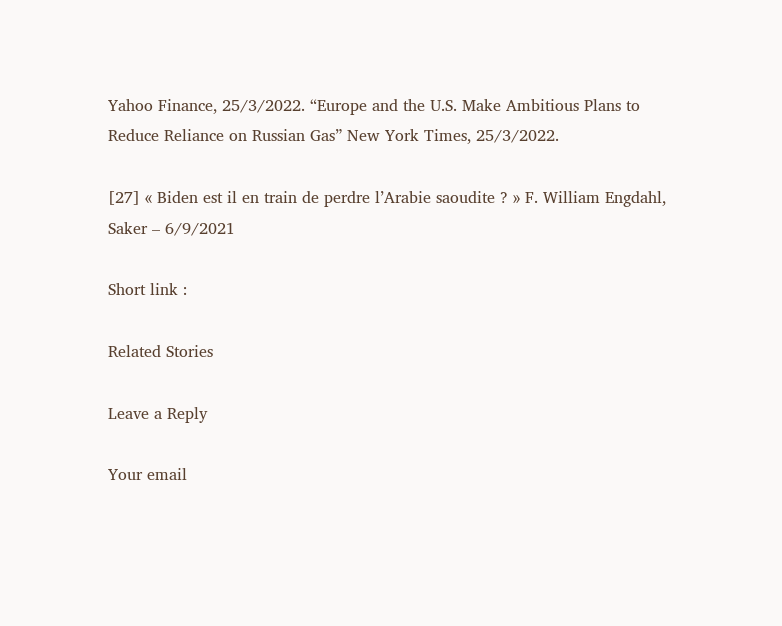Yahoo Finance, 25/3/2022. “Europe and the U.S. Make Ambitious Plans to Reduce Reliance on Russian Gas” New York Times, 25/3/2022.

[27] « Biden est il en train de perdre l’Arabie saoudite ? » F. William Engdahl, Saker – 6/9/2021

Short link :

Related Stories

Leave a Reply

Your email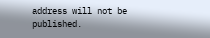address will not be published.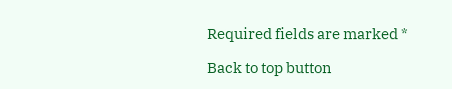Required fields are marked *

Back to top button